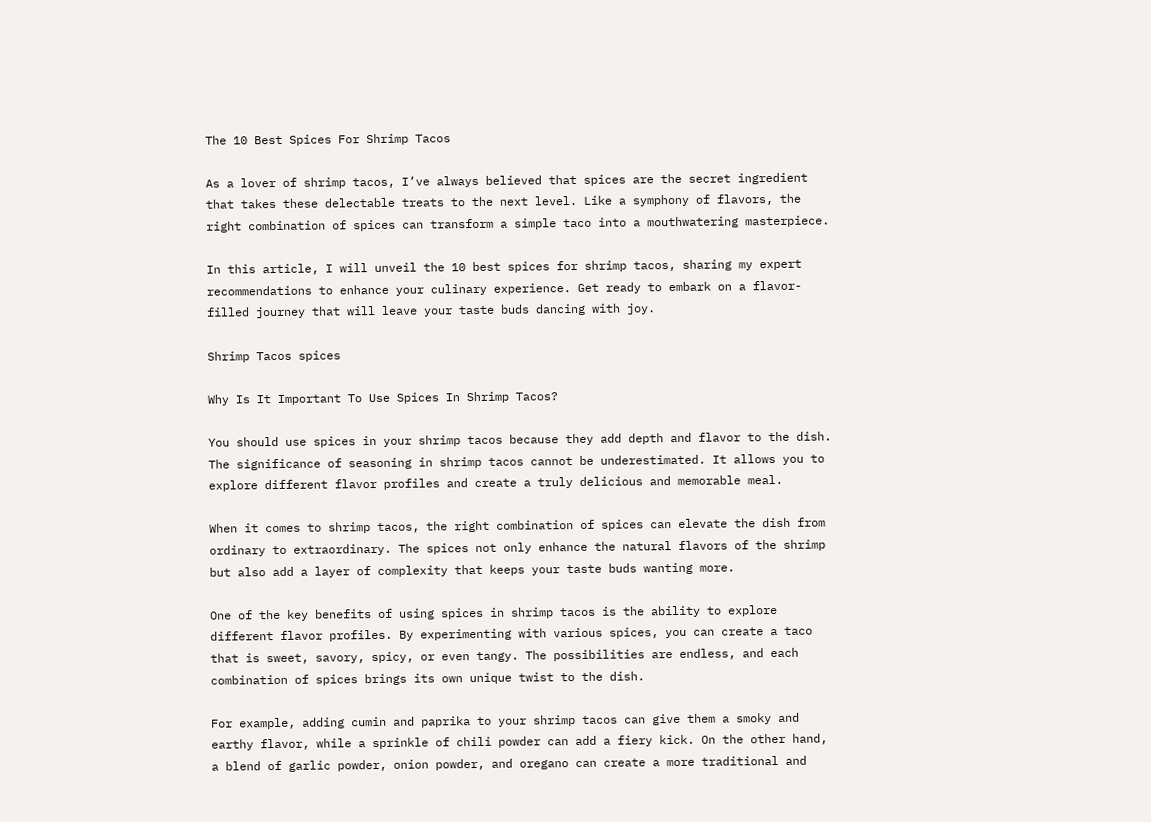The 10 Best Spices For Shrimp Tacos

As a lover of shrimp tacos, I’ve always believed that spices are the secret ingredient that takes these delectable treats to the next level. Like a symphony of flavors, the right combination of spices can transform a simple taco into a mouthwatering masterpiece.

In this article, I will unveil the 10 best spices for shrimp tacos, sharing my expert recommendations to enhance your culinary experience. Get ready to embark on a flavor-filled journey that will leave your taste buds dancing with joy.

Shrimp Tacos spices

Why Is It Important To Use Spices In Shrimp Tacos?

You should use spices in your shrimp tacos because they add depth and flavor to the dish. The significance of seasoning in shrimp tacos cannot be underestimated. It allows you to explore different flavor profiles and create a truly delicious and memorable meal.

When it comes to shrimp tacos, the right combination of spices can elevate the dish from ordinary to extraordinary. The spices not only enhance the natural flavors of the shrimp but also add a layer of complexity that keeps your taste buds wanting more.

One of the key benefits of using spices in shrimp tacos is the ability to explore different flavor profiles. By experimenting with various spices, you can create a taco that is sweet, savory, spicy, or even tangy. The possibilities are endless, and each combination of spices brings its own unique twist to the dish.

For example, adding cumin and paprika to your shrimp tacos can give them a smoky and earthy flavor, while a sprinkle of chili powder can add a fiery kick. On the other hand, a blend of garlic powder, onion powder, and oregano can create a more traditional and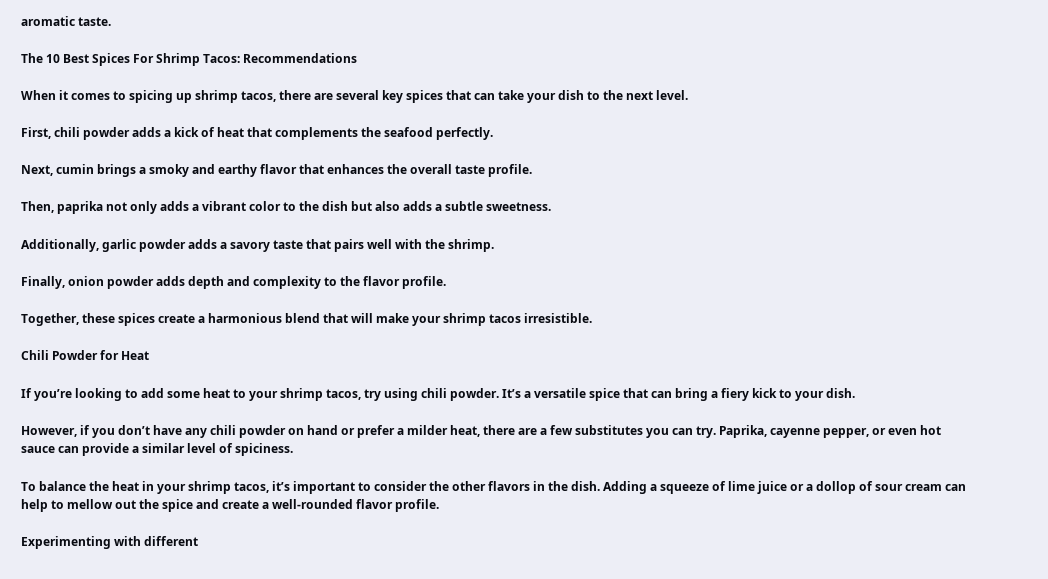aromatic taste.

The 10 Best Spices For Shrimp Tacos: Recommendations

When it comes to spicing up shrimp tacos, there are several key spices that can take your dish to the next level.

First, chili powder adds a kick of heat that complements the seafood perfectly.

Next, cumin brings a smoky and earthy flavor that enhances the overall taste profile.

Then, paprika not only adds a vibrant color to the dish but also adds a subtle sweetness.

Additionally, garlic powder adds a savory taste that pairs well with the shrimp.

Finally, onion powder adds depth and complexity to the flavor profile.

Together, these spices create a harmonious blend that will make your shrimp tacos irresistible.

Chili Powder for Heat

If you’re looking to add some heat to your shrimp tacos, try using chili powder. It’s a versatile spice that can bring a fiery kick to your dish.

However, if you don’t have any chili powder on hand or prefer a milder heat, there are a few substitutes you can try. Paprika, cayenne pepper, or even hot sauce can provide a similar level of spiciness.

To balance the heat in your shrimp tacos, it’s important to consider the other flavors in the dish. Adding a squeeze of lime juice or a dollop of sour cream can help to mellow out the spice and create a well-rounded flavor profile.

Experimenting with different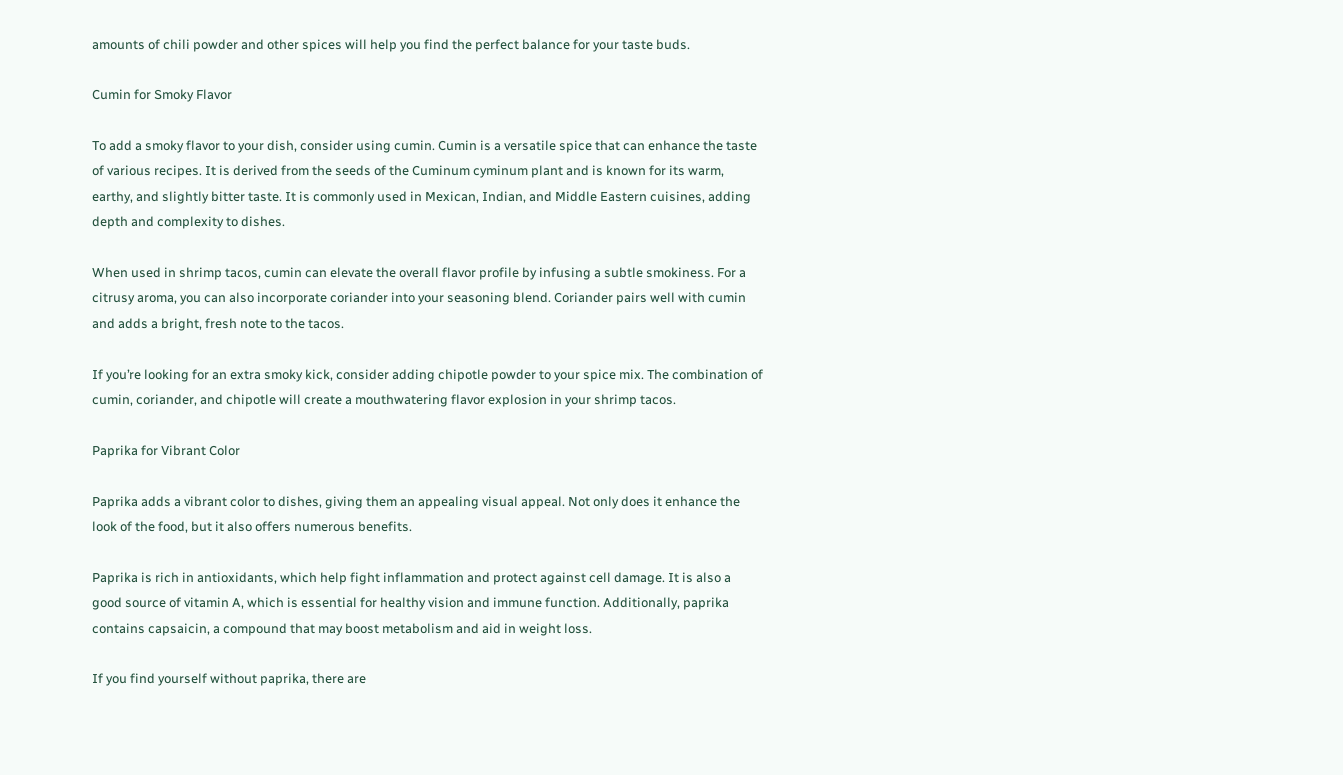amounts of chili powder and other spices will help you find the perfect balance for your taste buds.

Cumin for Smoky Flavor

To add a smoky flavor to your dish, consider using cumin. Cumin is a versatile spice that can enhance the taste of various recipes. It is derived from the seeds of the Cuminum cyminum plant and is known for its warm, earthy, and slightly bitter taste. It is commonly used in Mexican, Indian, and Middle Eastern cuisines, adding depth and complexity to dishes.

When used in shrimp tacos, cumin can elevate the overall flavor profile by infusing a subtle smokiness. For a citrusy aroma, you can also incorporate coriander into your seasoning blend. Coriander pairs well with cumin and adds a bright, fresh note to the tacos.

If you’re looking for an extra smoky kick, consider adding chipotle powder to your spice mix. The combination of cumin, coriander, and chipotle will create a mouthwatering flavor explosion in your shrimp tacos.

Paprika for Vibrant Color

Paprika adds a vibrant color to dishes, giving them an appealing visual appeal. Not only does it enhance the look of the food, but it also offers numerous benefits.

Paprika is rich in antioxidants, which help fight inflammation and protect against cell damage. It is also a good source of vitamin A, which is essential for healthy vision and immune function. Additionally, paprika contains capsaicin, a compound that may boost metabolism and aid in weight loss.

If you find yourself without paprika, there are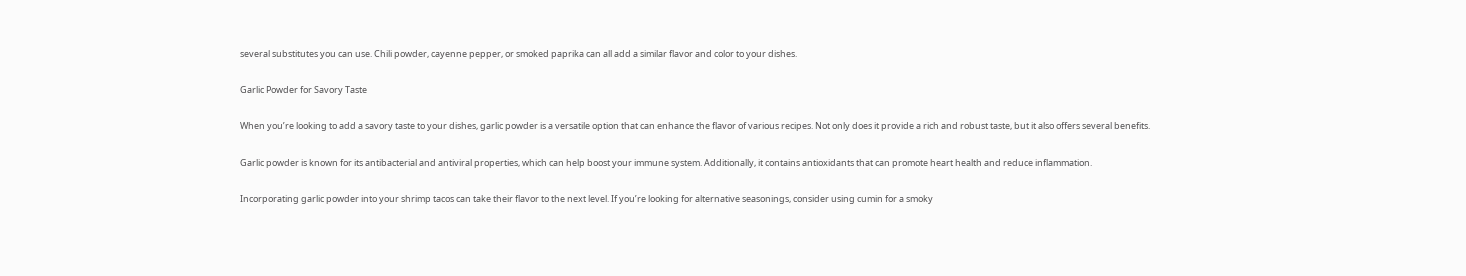several substitutes you can use. Chili powder, cayenne pepper, or smoked paprika can all add a similar flavor and color to your dishes.

Garlic Powder for Savory Taste

When you’re looking to add a savory taste to your dishes, garlic powder is a versatile option that can enhance the flavor of various recipes. Not only does it provide a rich and robust taste, but it also offers several benefits.

Garlic powder is known for its antibacterial and antiviral properties, which can help boost your immune system. Additionally, it contains antioxidants that can promote heart health and reduce inflammation.

Incorporating garlic powder into your shrimp tacos can take their flavor to the next level. If you’re looking for alternative seasonings, consider using cumin for a smoky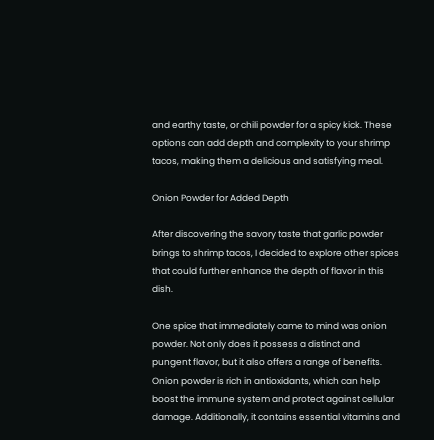and earthy taste, or chili powder for a spicy kick. These options can add depth and complexity to your shrimp tacos, making them a delicious and satisfying meal.

Onion Powder for Added Depth

After discovering the savory taste that garlic powder brings to shrimp tacos, I decided to explore other spices that could further enhance the depth of flavor in this dish.

One spice that immediately came to mind was onion powder. Not only does it possess a distinct and pungent flavor, but it also offers a range of benefits. Onion powder is rich in antioxidants, which can help boost the immune system and protect against cellular damage. Additionally, it contains essential vitamins and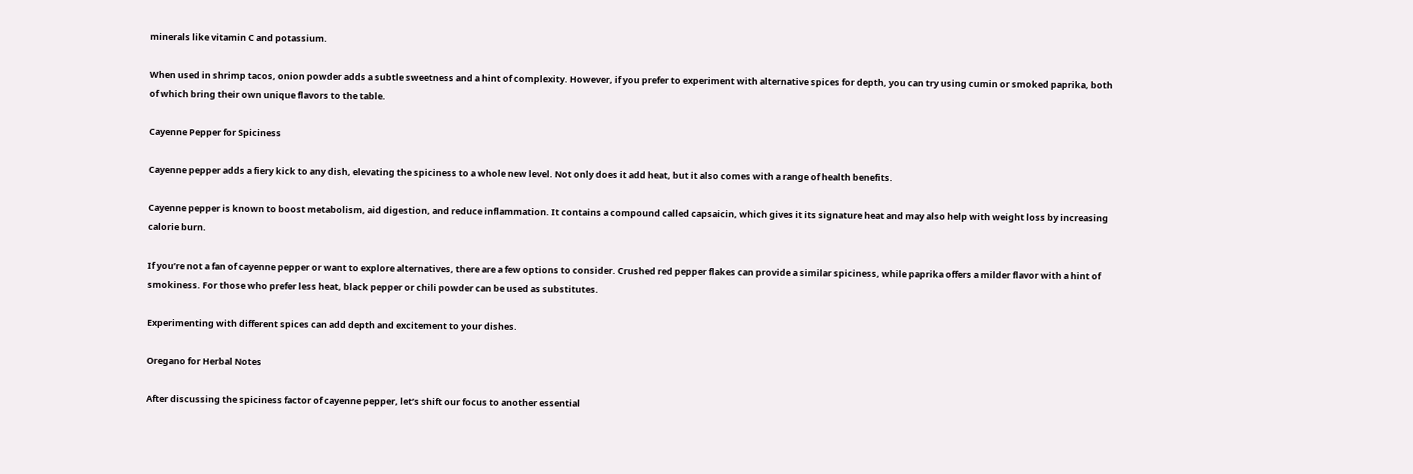minerals like vitamin C and potassium.

When used in shrimp tacos, onion powder adds a subtle sweetness and a hint of complexity. However, if you prefer to experiment with alternative spices for depth, you can try using cumin or smoked paprika, both of which bring their own unique flavors to the table.

Cayenne Pepper for Spiciness

Cayenne pepper adds a fiery kick to any dish, elevating the spiciness to a whole new level. Not only does it add heat, but it also comes with a range of health benefits.

Cayenne pepper is known to boost metabolism, aid digestion, and reduce inflammation. It contains a compound called capsaicin, which gives it its signature heat and may also help with weight loss by increasing calorie burn.

If you’re not a fan of cayenne pepper or want to explore alternatives, there are a few options to consider. Crushed red pepper flakes can provide a similar spiciness, while paprika offers a milder flavor with a hint of smokiness. For those who prefer less heat, black pepper or chili powder can be used as substitutes.

Experimenting with different spices can add depth and excitement to your dishes.

Oregano for Herbal Notes

After discussing the spiciness factor of cayenne pepper, let’s shift our focus to another essential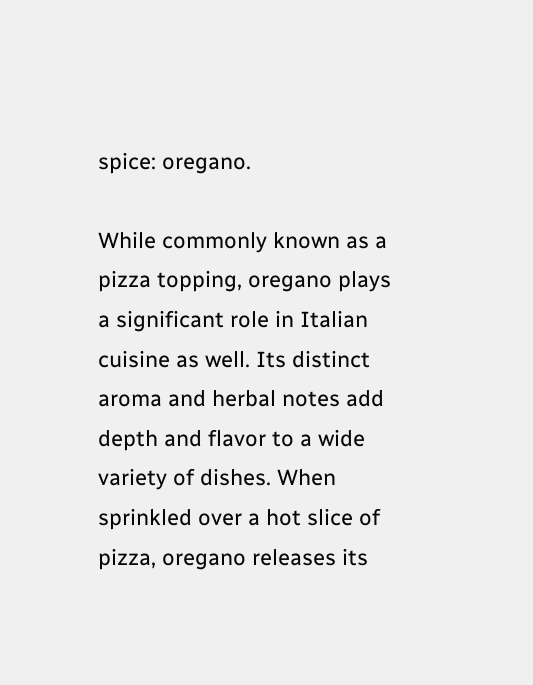spice: oregano.

While commonly known as a pizza topping, oregano plays a significant role in Italian cuisine as well. Its distinct aroma and herbal notes add depth and flavor to a wide variety of dishes. When sprinkled over a hot slice of pizza, oregano releases its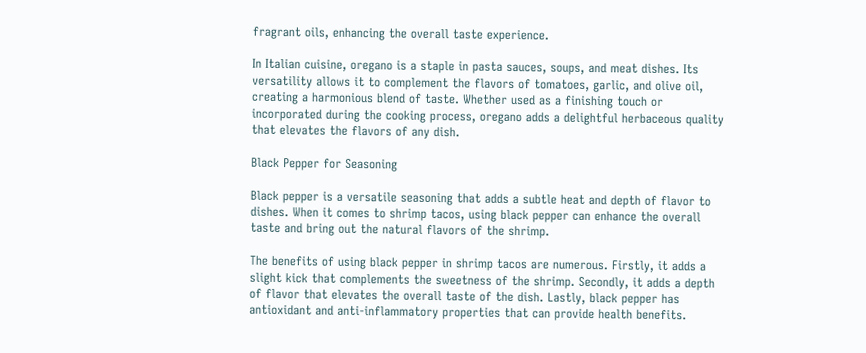fragrant oils, enhancing the overall taste experience.

In Italian cuisine, oregano is a staple in pasta sauces, soups, and meat dishes. Its versatility allows it to complement the flavors of tomatoes, garlic, and olive oil, creating a harmonious blend of taste. Whether used as a finishing touch or incorporated during the cooking process, oregano adds a delightful herbaceous quality that elevates the flavors of any dish.

Black Pepper for Seasoning

Black pepper is a versatile seasoning that adds a subtle heat and depth of flavor to dishes. When it comes to shrimp tacos, using black pepper can enhance the overall taste and bring out the natural flavors of the shrimp.

The benefits of using black pepper in shrimp tacos are numerous. Firstly, it adds a slight kick that complements the sweetness of the shrimp. Secondly, it adds a depth of flavor that elevates the overall taste of the dish. Lastly, black pepper has antioxidant and anti-inflammatory properties that can provide health benefits.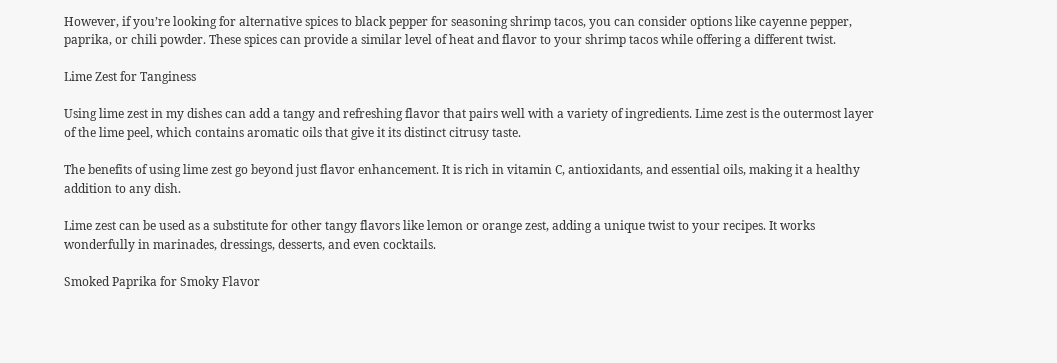However, if you’re looking for alternative spices to black pepper for seasoning shrimp tacos, you can consider options like cayenne pepper, paprika, or chili powder. These spices can provide a similar level of heat and flavor to your shrimp tacos while offering a different twist.

Lime Zest for Tanginess

Using lime zest in my dishes can add a tangy and refreshing flavor that pairs well with a variety of ingredients. Lime zest is the outermost layer of the lime peel, which contains aromatic oils that give it its distinct citrusy taste.

The benefits of using lime zest go beyond just flavor enhancement. It is rich in vitamin C, antioxidants, and essential oils, making it a healthy addition to any dish.

Lime zest can be used as a substitute for other tangy flavors like lemon or orange zest, adding a unique twist to your recipes. It works wonderfully in marinades, dressings, desserts, and even cocktails.

Smoked Paprika for Smoky Flavor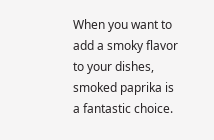When you want to add a smoky flavor to your dishes, smoked paprika is a fantastic choice.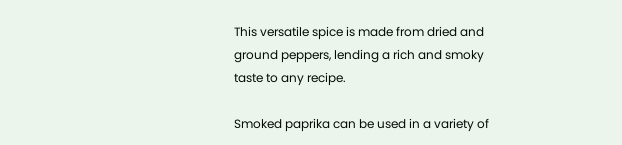This versatile spice is made from dried and ground peppers, lending a rich and smoky taste to any recipe.

Smoked paprika can be used in a variety of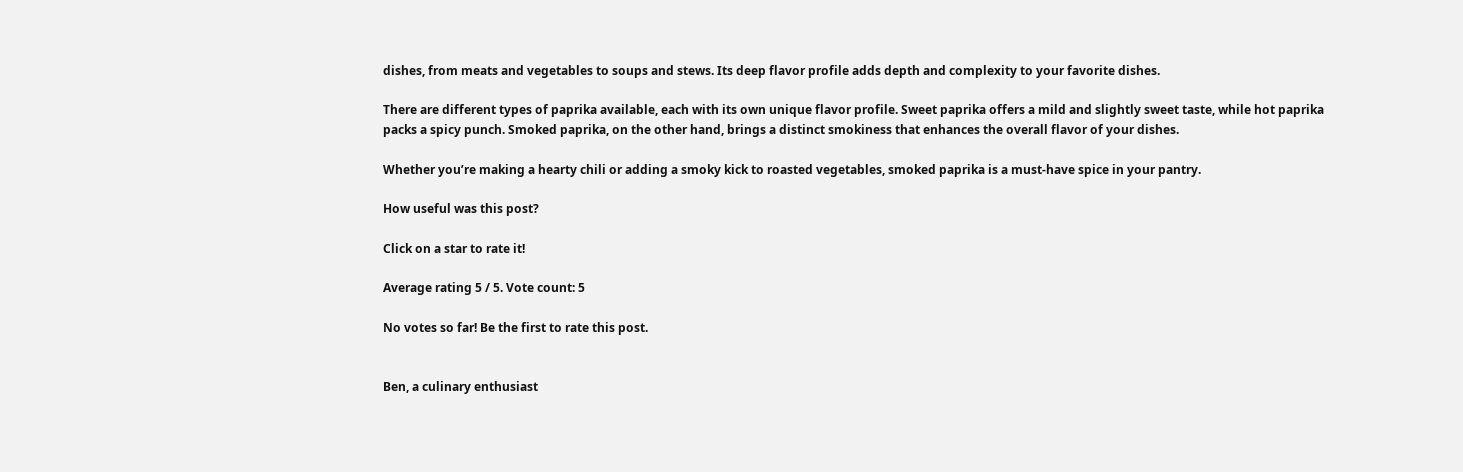dishes, from meats and vegetables to soups and stews. Its deep flavor profile adds depth and complexity to your favorite dishes.

There are different types of paprika available, each with its own unique flavor profile. Sweet paprika offers a mild and slightly sweet taste, while hot paprika packs a spicy punch. Smoked paprika, on the other hand, brings a distinct smokiness that enhances the overall flavor of your dishes.

Whether you’re making a hearty chili or adding a smoky kick to roasted vegetables, smoked paprika is a must-have spice in your pantry.

How useful was this post?

Click on a star to rate it!

Average rating 5 / 5. Vote count: 5

No votes so far! Be the first to rate this post.


Ben, a culinary enthusiast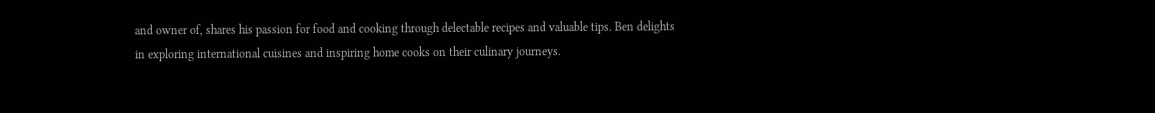and owner of, shares his passion for food and cooking through delectable recipes and valuable tips. Ben delights in exploring international cuisines and inspiring home cooks on their culinary journeys.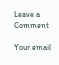Leave a Comment

Your email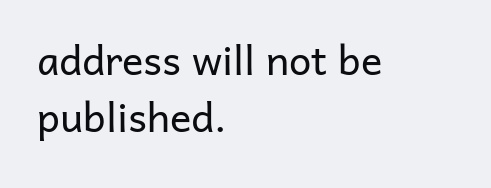address will not be published.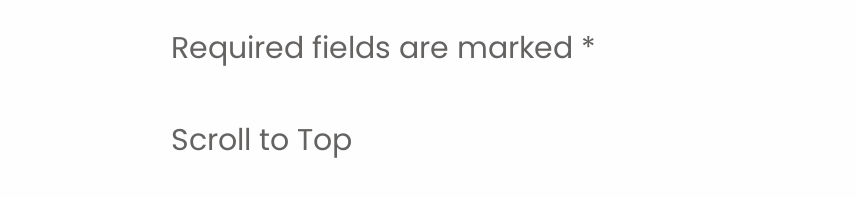Required fields are marked *

Scroll to Top